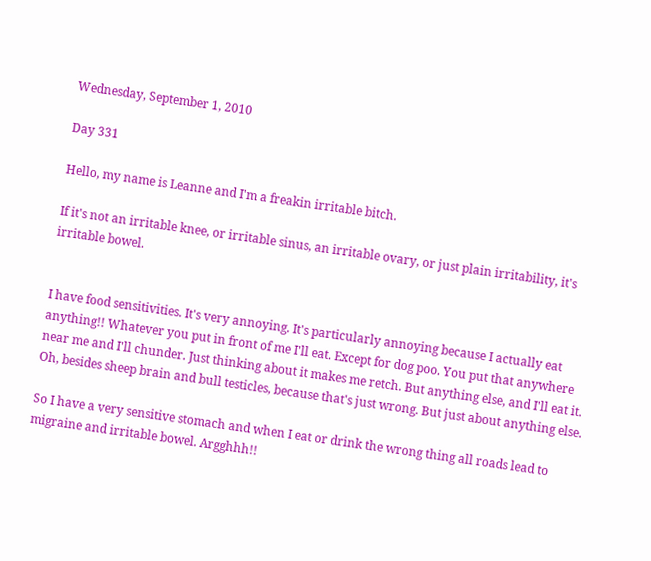Wednesday, September 1, 2010

Day 331

Hello, my name is Leanne and I'm a freakin irritable bitch.

If it's not an irritable knee, or irritable sinus, an irritable ovary, or just plain irritability, it's irritable bowel.


I have food sensitivities. It's very annoying. It's particularly annoying because I actually eat anything!! Whatever you put in front of me I'll eat. Except for dog poo. You put that anywhere near me and I'll chunder. Just thinking about it makes me retch. But anything else, and I'll eat it. Oh, besides sheep brain and bull testicles, because that's just wrong. But just about anything else.

So I have a very sensitive stomach and when I eat or drink the wrong thing all roads lead to migraine and irritable bowel. Argghhh!!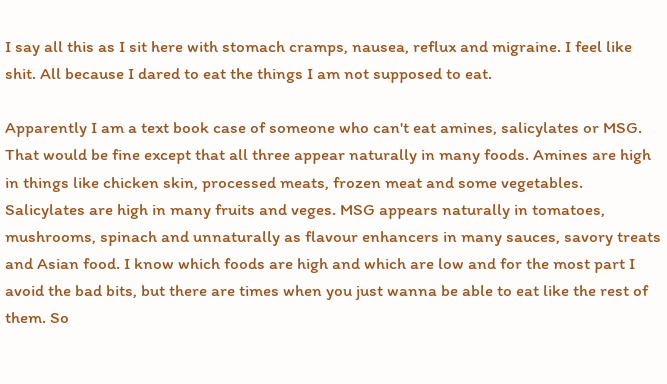I say all this as I sit here with stomach cramps, nausea, reflux and migraine. I feel like shit. All because I dared to eat the things I am not supposed to eat.

Apparently I am a text book case of someone who can't eat amines, salicylates or MSG. That would be fine except that all three appear naturally in many foods. Amines are high in things like chicken skin, processed meats, frozen meat and some vegetables. Salicylates are high in many fruits and veges. MSG appears naturally in tomatoes, mushrooms, spinach and unnaturally as flavour enhancers in many sauces, savory treats and Asian food. I know which foods are high and which are low and for the most part I avoid the bad bits, but there are times when you just wanna be able to eat like the rest of them. So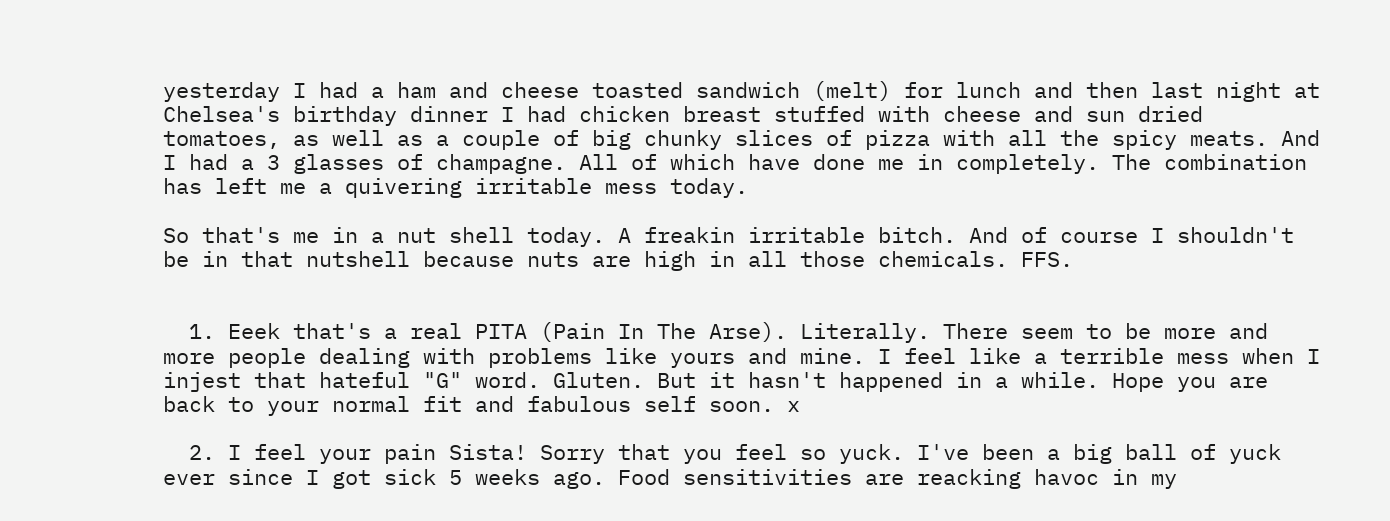yesterday I had a ham and cheese toasted sandwich (melt) for lunch and then last night at Chelsea's birthday dinner I had chicken breast stuffed with cheese and sun dried tomatoes, as well as a couple of big chunky slices of pizza with all the spicy meats. And I had a 3 glasses of champagne. All of which have done me in completely. The combination has left me a quivering irritable mess today.

So that's me in a nut shell today. A freakin irritable bitch. And of course I shouldn't be in that nutshell because nuts are high in all those chemicals. FFS.


  1. Eeek that's a real PITA (Pain In The Arse). Literally. There seem to be more and more people dealing with problems like yours and mine. I feel like a terrible mess when I injest that hateful "G" word. Gluten. But it hasn't happened in a while. Hope you are back to your normal fit and fabulous self soon. x

  2. I feel your pain Sista! Sorry that you feel so yuck. I've been a big ball of yuck ever since I got sick 5 weeks ago. Food sensitivities are reacking havoc in my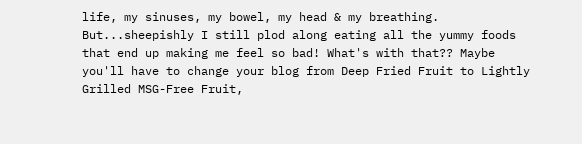life, my sinuses, my bowel, my head & my breathing. But...sheepishly I still plod along eating all the yummy foods that end up making me feel so bad! What's with that?? Maybe you'll have to change your blog from Deep Fried Fruit to Lightly Grilled MSG-Free Fruit,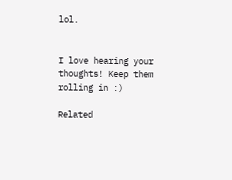lol.


I love hearing your thoughts! Keep them rolling in :)

Related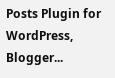Posts Plugin for WordPress, Blogger...